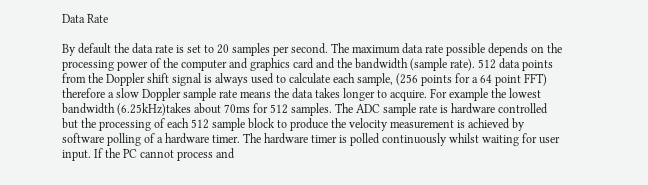Data Rate

By default the data rate is set to 20 samples per second. The maximum data rate possible depends on the processing power of the computer and graphics card and the bandwidth (sample rate). 512 data points from the Doppler shift signal is always used to calculate each sample, (256 points for a 64 point FFT) therefore a slow Doppler sample rate means the data takes longer to acquire. For example the lowest bandwidth (6.25kHz)takes about 70ms for 512 samples. The ADC sample rate is hardware controlled but the processing of each 512 sample block to produce the velocity measurement is achieved by software polling of a hardware timer. The hardware timer is polled continuously whilst waiting for user input. If the PC cannot process and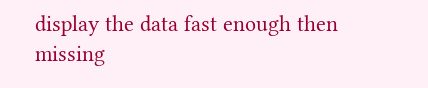display the data fast enough then missing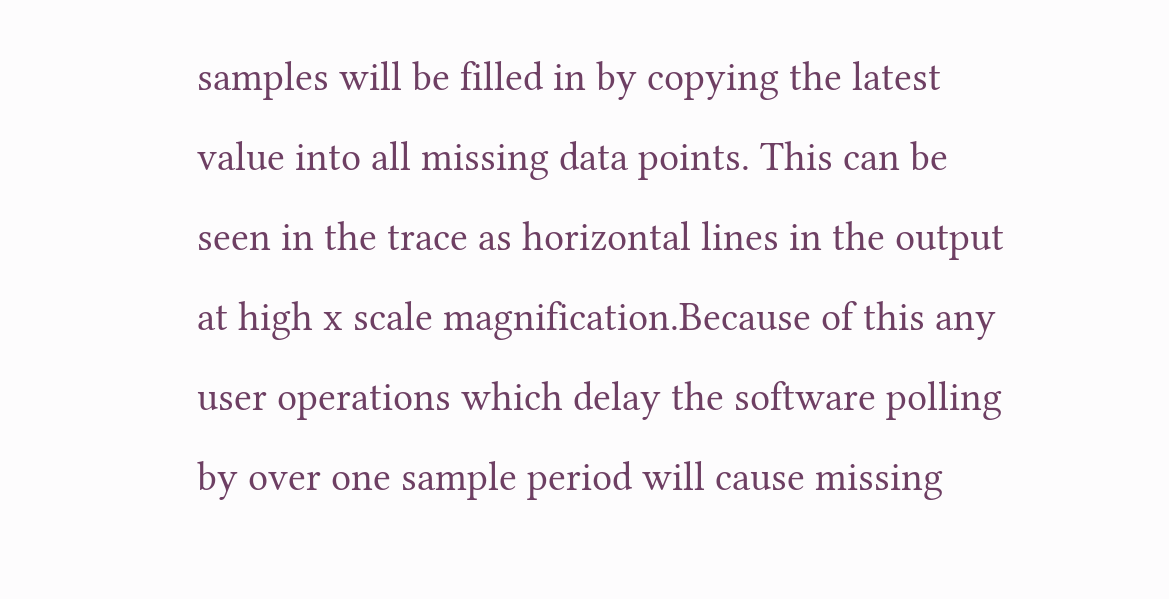samples will be filled in by copying the latest value into all missing data points. This can be seen in the trace as horizontal lines in the output at high x scale magnification.Because of this any user operations which delay the software polling by over one sample period will cause missing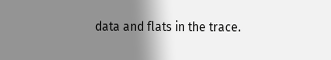data and flats in the trace.